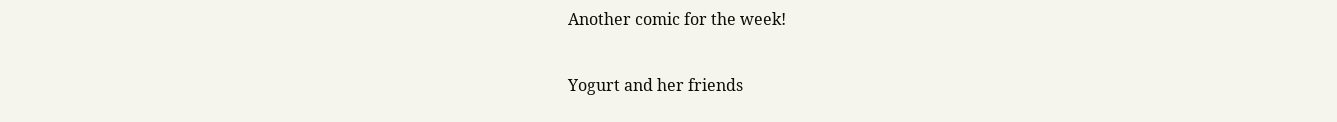Another comic for the week!

Yogurt and her friends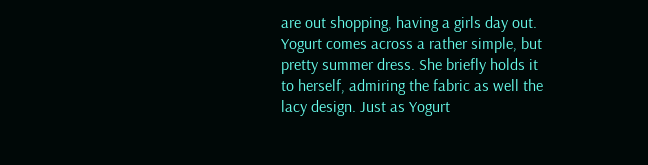are out shopping, having a girls day out. Yogurt comes across a rather simple, but pretty summer dress. She briefly holds it to herself, admiring the fabric as well the lacy design. Just as Yogurt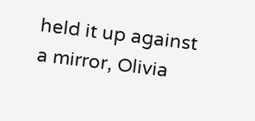held it up against a mirror, Olivia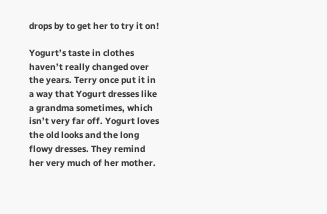drops by to get her to try it on!

Yogurt’s taste in clothes haven’t really changed over the years. Terry once put it in a way that Yogurt dresses like a grandma sometimes, which isn’t very far off. Yogurt loves the old looks and the long flowy dresses. They remind her very much of her mother.